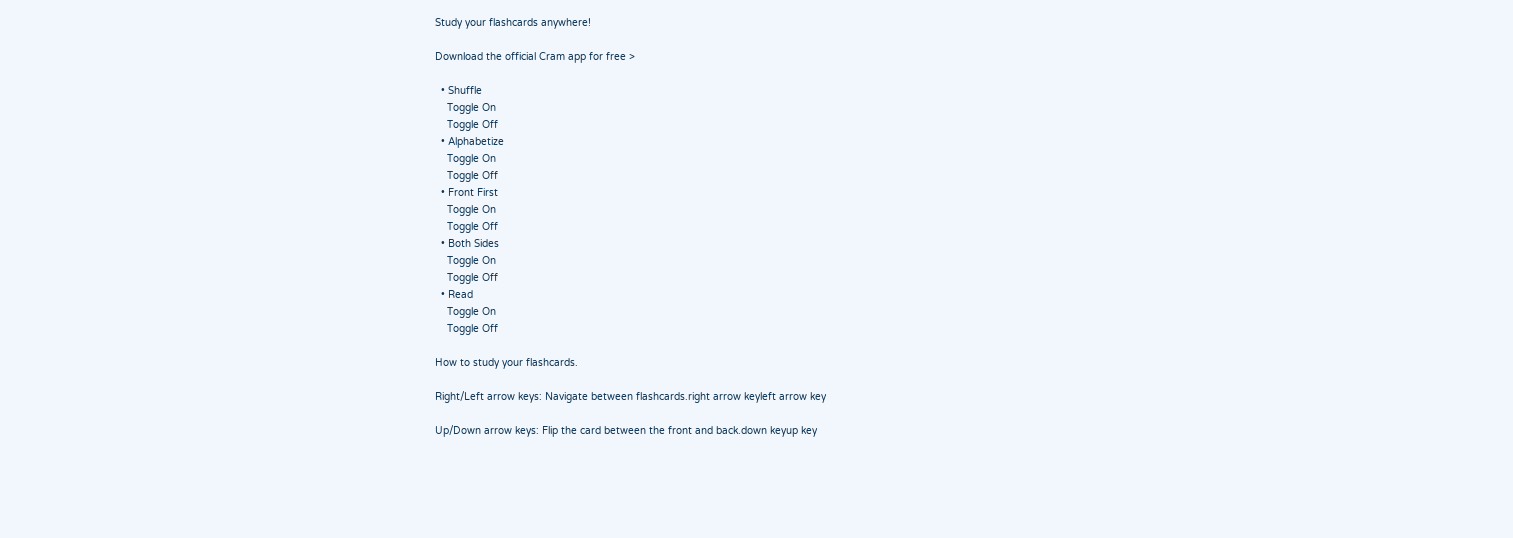Study your flashcards anywhere!

Download the official Cram app for free >

  • Shuffle
    Toggle On
    Toggle Off
  • Alphabetize
    Toggle On
    Toggle Off
  • Front First
    Toggle On
    Toggle Off
  • Both Sides
    Toggle On
    Toggle Off
  • Read
    Toggle On
    Toggle Off

How to study your flashcards.

Right/Left arrow keys: Navigate between flashcards.right arrow keyleft arrow key

Up/Down arrow keys: Flip the card between the front and back.down keyup key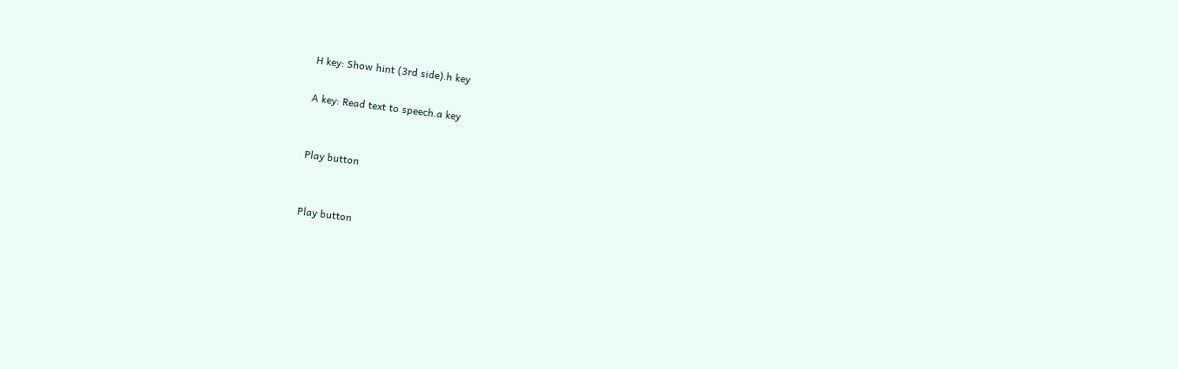H key: Show hint (3rd side).h key

A key: Read text to speech.a key


Play button


Play button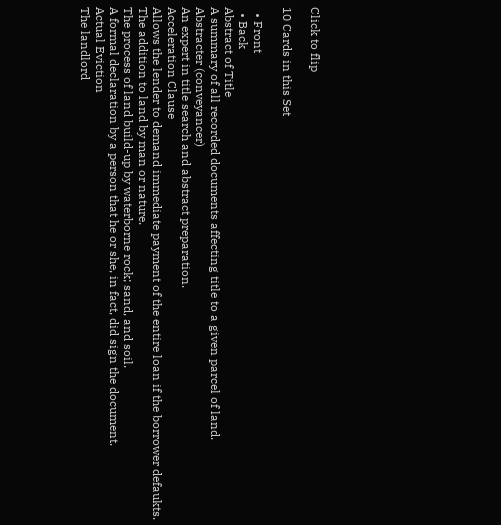Click to flip

10 Cards in this Set

  • Front
  • Back
Abstract of Title
A summary of all recorded documents affecting title to a given parcel of land.
Abstracter (conveyancer)
An expert in title search and abstract preparation.
Acceleration Clause
Allows the lender to demand immediate payment of the entire loan if the borrower defaukts.
The addition to land by man or nature.
The process of land build-up by waterborne rock; sand, and soil.
A formal declaration by a person that he or she, in fact, did sign the document.
Actual Eviction
The landlord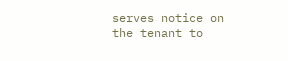serves notice on the tenant to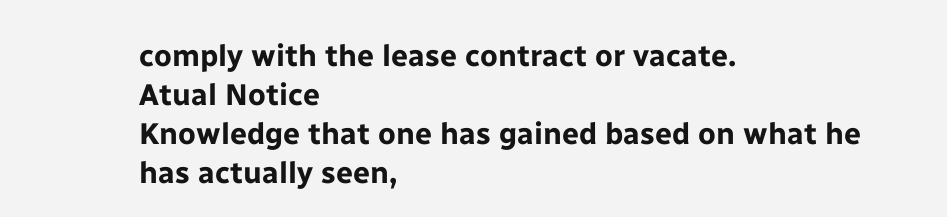comply with the lease contract or vacate.
Atual Notice
Knowledge that one has gained based on what he has actually seen,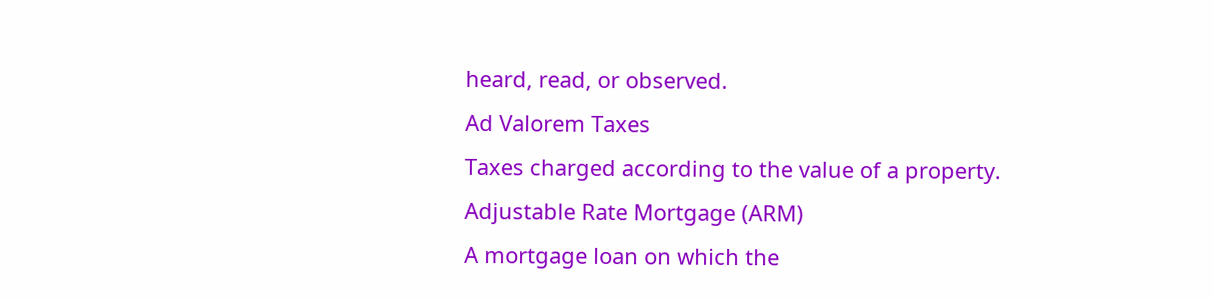heard, read, or observed.
Ad Valorem Taxes
Taxes charged according to the value of a property.
Adjustable Rate Mortgage (ARM)
A mortgage loan on which the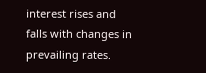interest rises and falls with changes in prevailing rates.